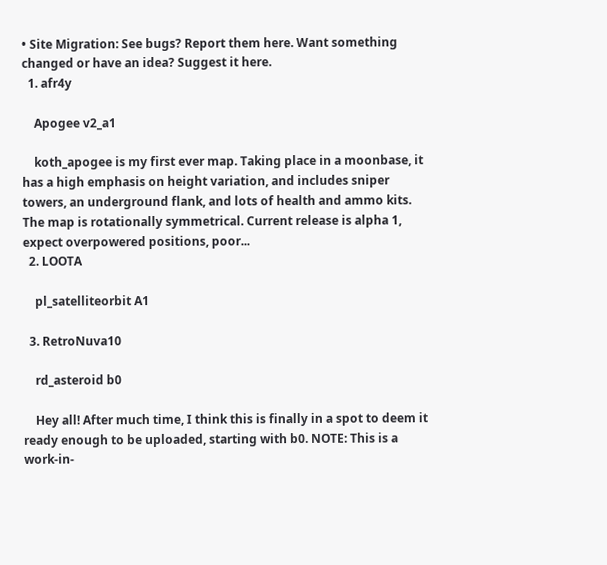• Site Migration: See bugs? Report them here. Want something changed or have an idea? Suggest it here.
  1. afr4y

    Apogee v2_a1

    koth_apogee is my first ever map. Taking place in a moonbase, it has a high emphasis on height variation, and includes sniper towers, an underground flank, and lots of health and ammo kits. The map is rotationally symmetrical. Current release is alpha 1, expect overpowered positions, poor...
  2. LOOTA

    pl_satelliteorbit A1

  3. RetroNuva10

    rd_asteroid b0

    Hey all! After much time, I think this is finally in a spot to deem it ready enough to be uploaded, starting with b0. NOTE: This is a work-in-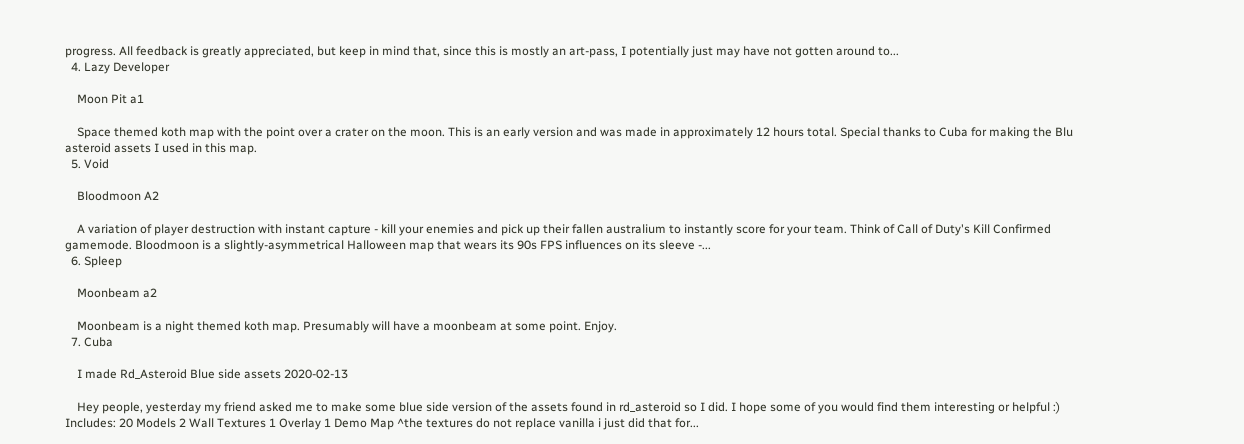progress. All feedback is greatly appreciated, but keep in mind that, since this is mostly an art-pass, I potentially just may have not gotten around to...
  4. Lazy Developer

    Moon Pit a1

    Space themed koth map with the point over a crater on the moon. This is an early version and was made in approximately 12 hours total. Special thanks to Cuba for making the Blu asteroid assets I used in this map.
  5. Void

    Bloodmoon A2

    A variation of player destruction with instant capture - kill your enemies and pick up their fallen australium to instantly score for your team. Think of Call of Duty's Kill Confirmed gamemode. Bloodmoon is a slightly-asymmetrical Halloween map that wears its 90s FPS influences on its sleeve -...
  6. Spleep

    Moonbeam a2

    Moonbeam is a night themed koth map. Presumably will have a moonbeam at some point. Enjoy.
  7. Cuba

    I made Rd_Asteroid Blue side assets 2020-02-13

    Hey people, yesterday my friend asked me to make some blue side version of the assets found in rd_asteroid so I did. I hope some of you would find them interesting or helpful :) Includes: 20 Models 2 Wall Textures 1 Overlay 1 Demo Map ^the textures do not replace vanilla i just did that for...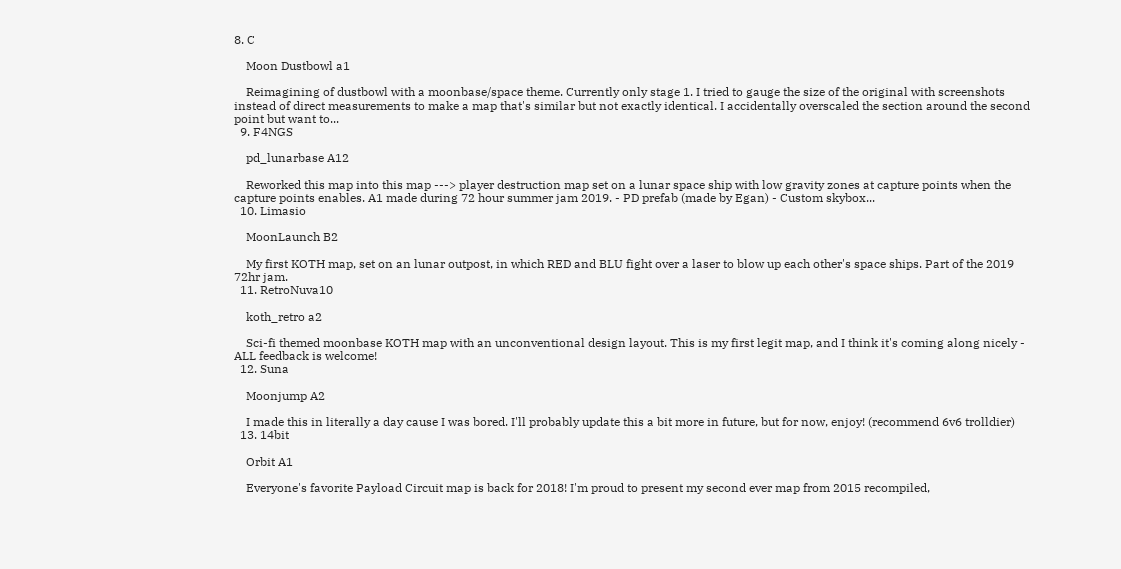8. C

    Moon Dustbowl a1

    Reimagining of dustbowl with a moonbase/space theme. Currently only stage 1. I tried to gauge the size of the original with screenshots instead of direct measurements to make a map that's similar but not exactly identical. I accidentally overscaled the section around the second point but want to...
  9. F4NGS

    pd_lunarbase A12

    Reworked this map into this map ---> player destruction map set on a lunar space ship with low gravity zones at capture points when the capture points enables. A1 made during 72 hour summer jam 2019. - PD prefab (made by Egan) - Custom skybox...
  10. Limasio

    MoonLaunch B2

    My first KOTH map, set on an lunar outpost, in which RED and BLU fight over a laser to blow up each other's space ships. Part of the 2019 72hr jam.
  11. RetroNuva10

    koth_retro a2

    Sci-fi themed moonbase KOTH map with an unconventional design layout. This is my first legit map, and I think it's coming along nicely - ALL feedback is welcome!
  12. Suna

    Moonjump A2

    I made this in literally a day cause I was bored. I'll probably update this a bit more in future, but for now, enjoy! (recommend 6v6 trolldier)
  13. 14bit

    Orbit A1

    Everyone's favorite Payload Circuit map is back for 2018! I'm proud to present my second ever map from 2015 recompiled,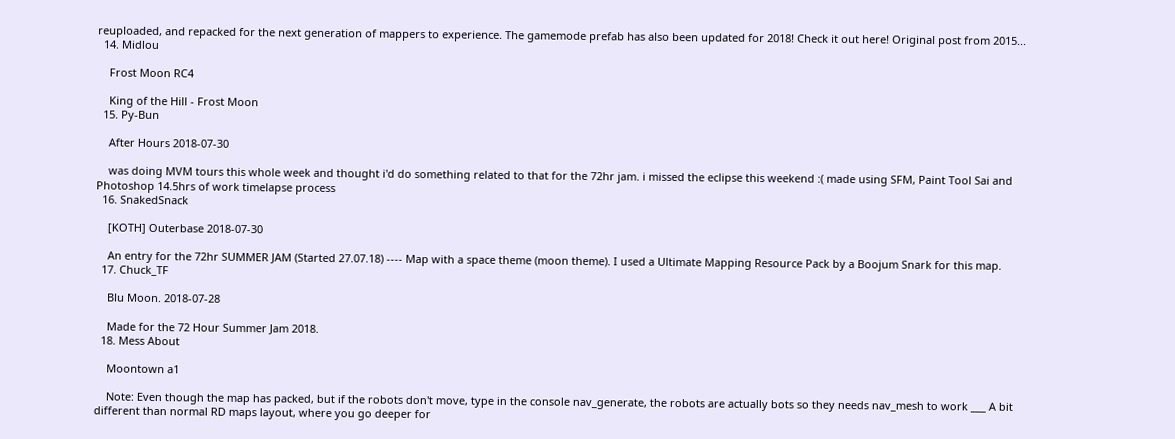reuploaded, and repacked for the next generation of mappers to experience. The gamemode prefab has also been updated for 2018! Check it out here! Original post from 2015...
  14. Midlou

    Frost Moon RC4

    King of the Hill - Frost Moon
  15. Py-Bun

    After Hours 2018-07-30

    was doing MVM tours this whole week and thought i'd do something related to that for the 72hr jam. i missed the eclipse this weekend :( made using SFM, Paint Tool Sai and Photoshop 14.5hrs of work timelapse process
  16. SnakedSnack

    [KOTH] Outerbase 2018-07-30

    An entry for the 72hr SUMMER JAM (Started 27.07.18) ---- Map with a space theme (moon theme). I used a Ultimate Mapping Resource Pack by a Boojum Snark for this map.
  17. Chuck_TF

    Blu Moon. 2018-07-28

    Made for the 72 Hour Summer Jam 2018.
  18. Mess About

    Moontown a1

    Note: Even though the map has packed, but if the robots don't move, type in the console nav_generate, the robots are actually bots so they needs nav_mesh to work ___ A bit different than normal RD maps layout, where you go deeper for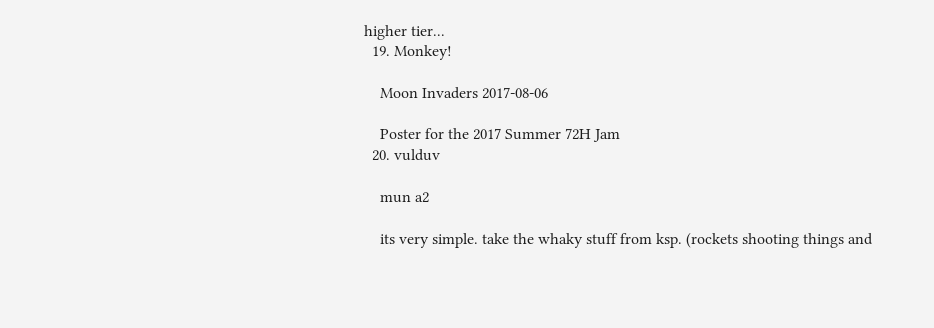higher tier...
  19. Monkey!

    Moon Invaders 2017-08-06

    Poster for the 2017 Summer 72H Jam
  20. vulduv

    mun a2

    its very simple. take the whaky stuff from ksp. (rockets shooting things and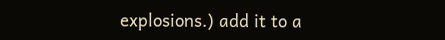explosions.) add it to a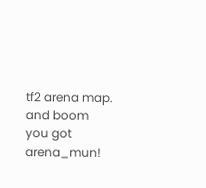tf2 arena map. and boom you got arena_mun!